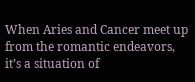When Aries and Cancer meet up from the romantic endeavors, it’s a situation of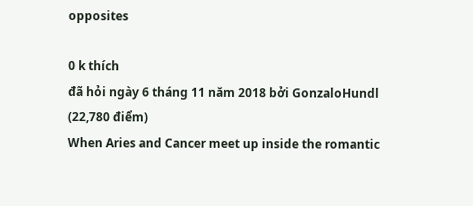opposites

0 k thích
đã hỏi ngày 6 tháng 11 năm 2018 bởi GonzaloHundl (22,780 điểm)
When Aries and Cancer meet up inside the romantic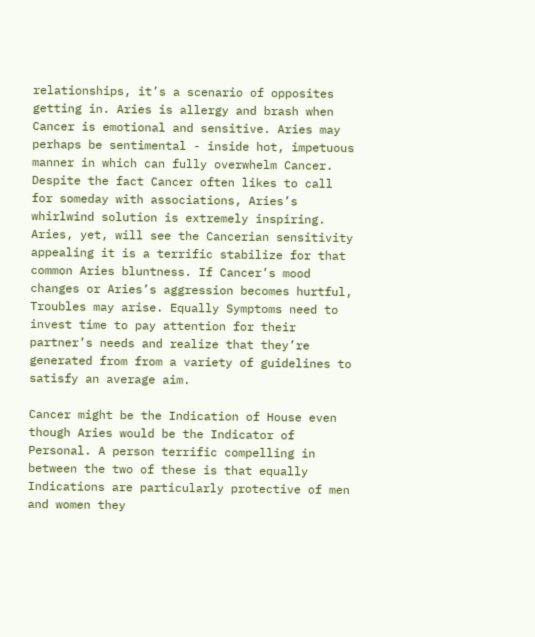relationships, it’s a scenario of opposites getting in. Aries is allergy and brash when Cancer is emotional and sensitive. Aries may perhaps be sentimental - inside hot, impetuous manner in which can fully overwhelm Cancer. Despite the fact Cancer often likes to call for someday with associations, Aries’s whirlwind solution is extremely inspiring. Aries, yet, will see the Cancerian sensitivity appealing it is a terrific stabilize for that common Aries bluntness. If Cancer’s mood changes or Aries’s aggression becomes hurtful, Troubles may arise. Equally Symptoms need to invest time to pay attention for their partner’s needs and realize that they’re generated from from a variety of guidelines to satisfy an average aim.

Cancer might be the Indication of House even though Aries would be the Indicator of Personal. A person terrific compelling in between the two of these is that equally Indications are particularly protective of men and women they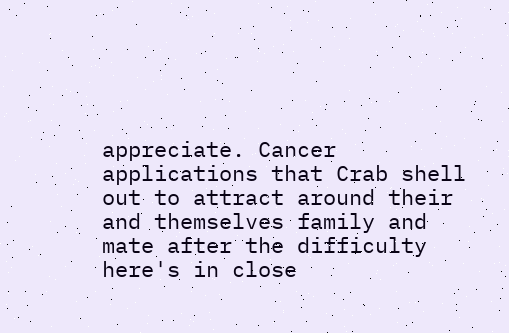appreciate. Cancer applications that Crab shell out to attract around their and themselves family and mate after the difficulty here's in close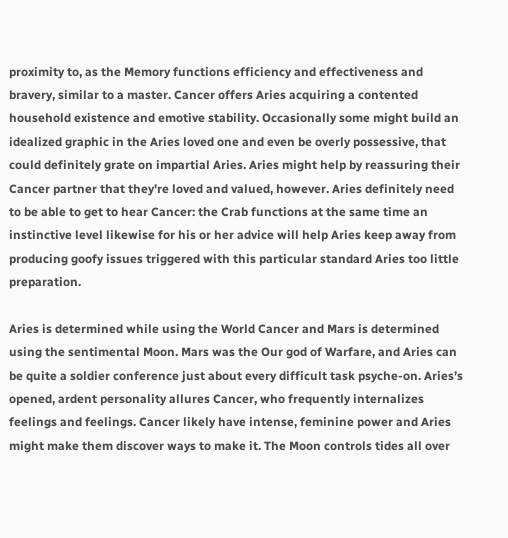proximity to, as the Memory functions efficiency and effectiveness and bravery, similar to a master. Cancer offers Aries acquiring a contented household existence and emotive stability. Occasionally some might build an idealized graphic in the Aries loved one and even be overly possessive, that could definitely grate on impartial Aries. Aries might help by reassuring their Cancer partner that they're loved and valued, however. Aries definitely need to be able to get to hear Cancer: the Crab functions at the same time an instinctive level likewise for his or her advice will help Aries keep away from producing goofy issues triggered with this particular standard Aries too little preparation.

Aries is determined while using the World Cancer and Mars is determined using the sentimental Moon. Mars was the Our god of Warfare, and Aries can be quite a soldier conference just about every difficult task psyche-on. Aries’s opened, ardent personality allures Cancer, who frequently internalizes feelings and feelings. Cancer likely have intense, feminine power and Aries might make them discover ways to make it. The Moon controls tides all over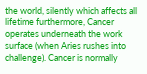the world, silently which affects all lifetime furthermore, Cancer operates underneath the work surface (when Aries rushes into challenge). Cancer is normally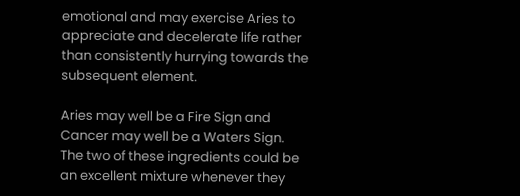emotional and may exercise Aries to appreciate and decelerate life rather than consistently hurrying towards the subsequent element.

Aries may well be a Fire Sign and Cancer may well be a Waters Sign. The two of these ingredients could be an excellent mixture whenever they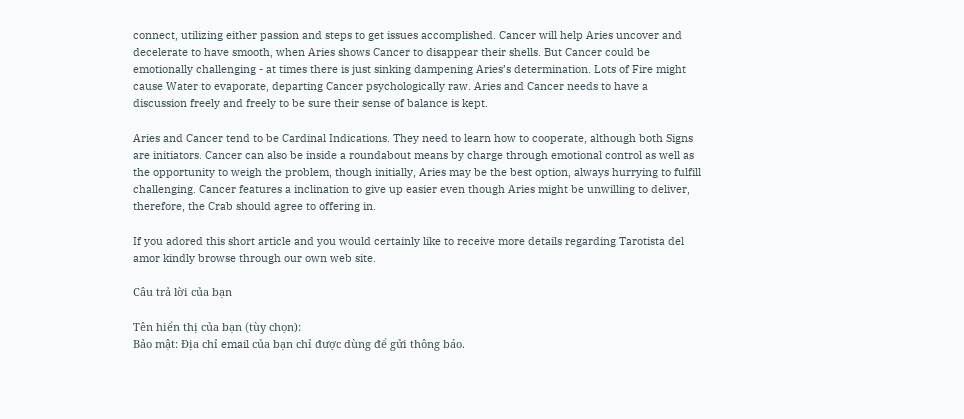connect, utilizing either passion and steps to get issues accomplished. Cancer will help Aries uncover and decelerate to have smooth, when Aries shows Cancer to disappear their shells. But Cancer could be emotionally challenging - at times there is just sinking dampening Aries’s determination. Lots of Fire might cause Water to evaporate, departing Cancer psychologically raw. Aries and Cancer needs to have a discussion freely and freely to be sure their sense of balance is kept.

Aries and Cancer tend to be Cardinal Indications. They need to learn how to cooperate, although both Signs are initiators. Cancer can also be inside a roundabout means by charge through emotional control as well as the opportunity to weigh the problem, though initially, Aries may be the best option, always hurrying to fulfill challenging. Cancer features a inclination to give up easier even though Aries might be unwilling to deliver, therefore, the Crab should agree to offering in.

If you adored this short article and you would certainly like to receive more details regarding Tarotista del amor kindly browse through our own web site.

Câu trả lời của bạn

Tên hiển thị của bạn (tùy chọn):
Bảo mật: Địa chỉ email của bạn chỉ được dùng để gửi thông báo.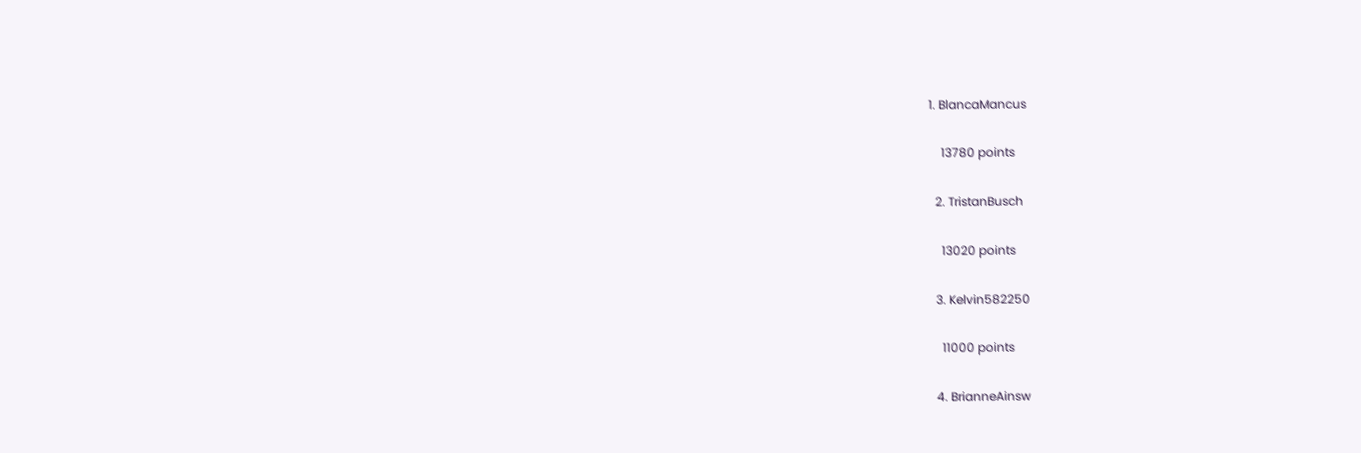1. BlancaMancus

    13780 points

  2. TristanBusch

    13020 points

  3. Kelvin582250

    11000 points

  4. BrianneAinsw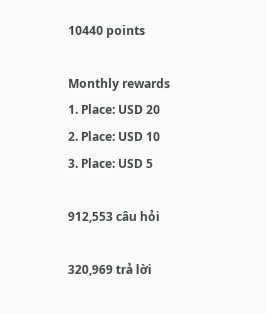10440 points

Monthly rewards
1. Place: USD 20
2. Place: USD 10
3. Place: USD 5

912,553 câu hỏi

320,969 trả lời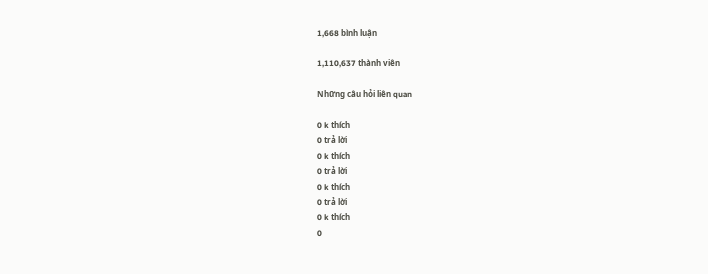1,668 bình luận

1,110,637 thành viên

Những câu hỏi liên quan

0 k thích
0 trả lời
0 k thích
0 trả lời
0 k thích
0 trả lời
0 k thích
0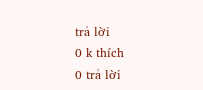trả lời
0 k thích
0 trả lời